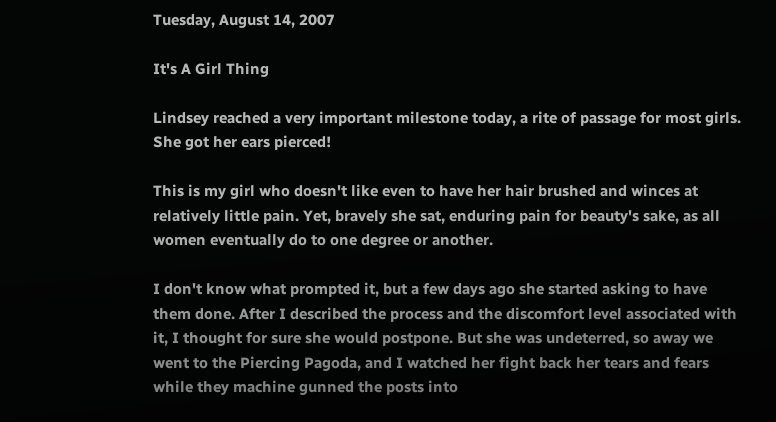Tuesday, August 14, 2007

It's A Girl Thing

Lindsey reached a very important milestone today, a rite of passage for most girls. She got her ears pierced!

This is my girl who doesn't like even to have her hair brushed and winces at relatively little pain. Yet, bravely she sat, enduring pain for beauty's sake, as all women eventually do to one degree or another.

I don't know what prompted it, but a few days ago she started asking to have them done. After I described the process and the discomfort level associated with it, I thought for sure she would postpone. But she was undeterred, so away we went to the Piercing Pagoda, and I watched her fight back her tears and fears while they machine gunned the posts into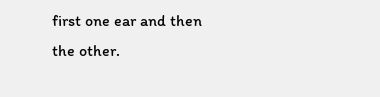first one ear and then the other.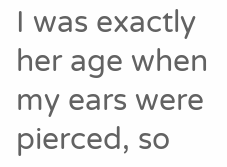I was exactly her age when my ears were pierced, so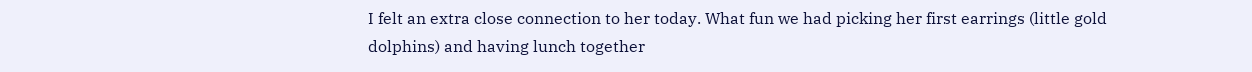I felt an extra close connection to her today. What fun we had picking her first earrings (little gold dolphins) and having lunch together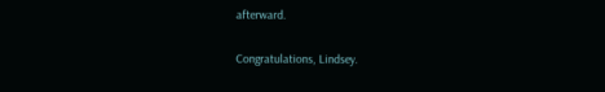afterward.

Congratulations, Lindsey.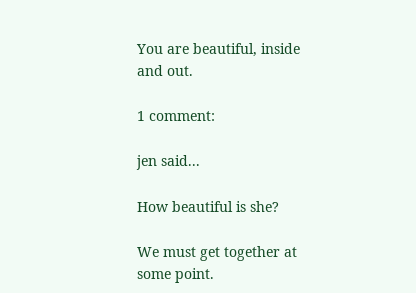You are beautiful, inside and out.

1 comment:

jen said...

How beautiful is she?

We must get together at some point.